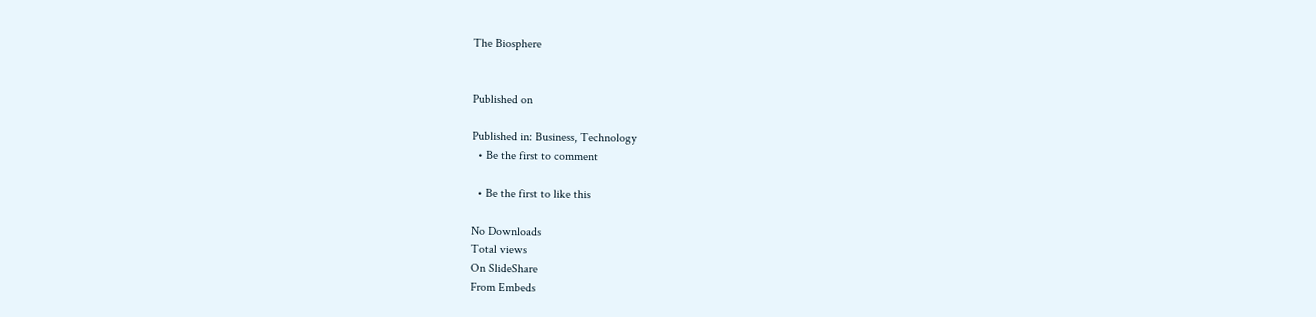The Biosphere


Published on

Published in: Business, Technology
  • Be the first to comment

  • Be the first to like this

No Downloads
Total views
On SlideShare
From Embeds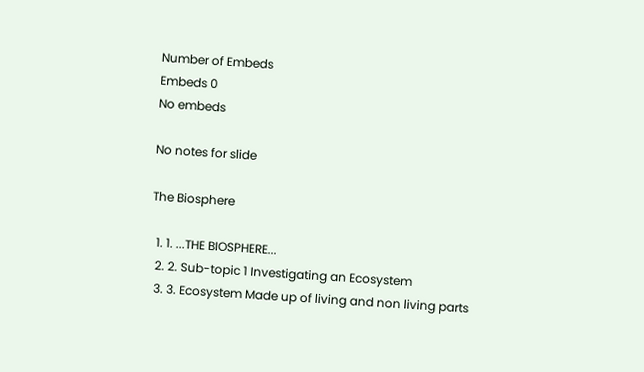Number of Embeds
Embeds 0
No embeds

No notes for slide

The Biosphere

  1. 1. ...THE BIOSPHERE...
  2. 2. Sub-topic 1 Investigating an Ecosystem
  3. 3. Ecosystem Made up of living and non living parts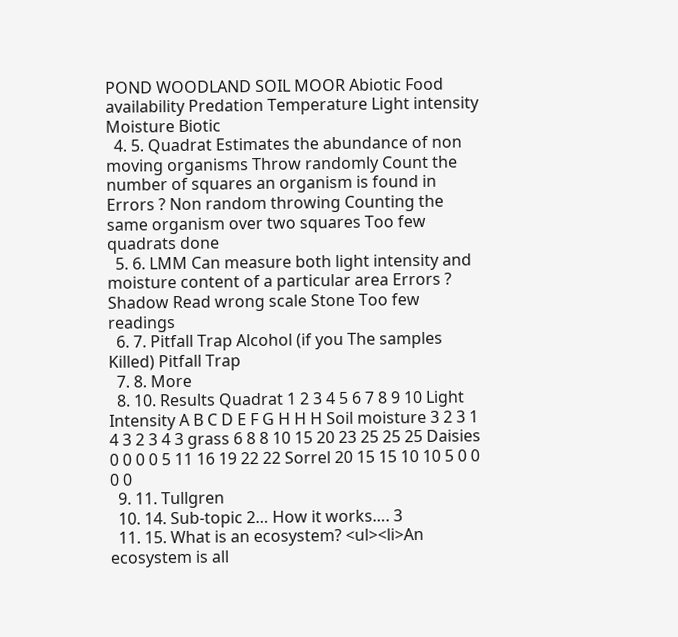POND WOODLAND SOIL MOOR Abiotic Food availability Predation Temperature Light intensity Moisture Biotic
  4. 5. Quadrat Estimates the abundance of non moving organisms Throw randomly Count the number of squares an organism is found in Errors ? Non random throwing Counting the same organism over two squares Too few quadrats done
  5. 6. LMM Can measure both light intensity and moisture content of a particular area Errors ? Shadow Read wrong scale Stone Too few readings
  6. 7. Pitfall Trap Alcohol (if you The samples Killed) Pitfall Trap
  7. 8. More
  8. 10. Results Quadrat 1 2 3 4 5 6 7 8 9 10 Light Intensity A B C D E F G H H H Soil moisture 3 2 3 1 4 3 2 3 4 3 grass 6 8 8 10 15 20 23 25 25 25 Daisies 0 0 0 0 5 11 16 19 22 22 Sorrel 20 15 15 10 10 5 0 0 0 0
  9. 11. Tullgren
  10. 14. Sub-topic 2… How it works…. 3
  11. 15. What is an ecosystem? <ul><li>An ecosystem is all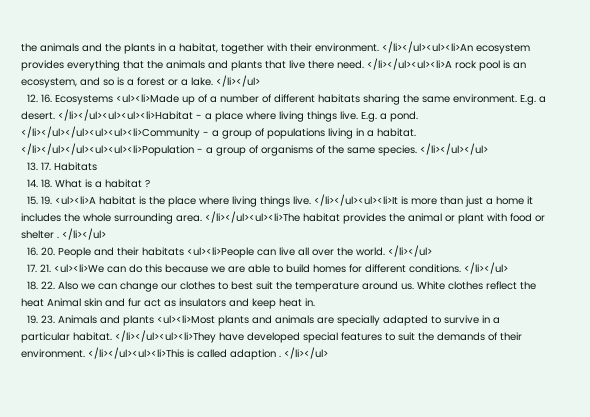the animals and the plants in a habitat, together with their environment. </li></ul><ul><li>An ecosystem provides everything that the animals and plants that live there need. </li></ul><ul><li>A rock pool is an ecosystem, and so is a forest or a lake. </li></ul>
  12. 16. Ecosystems <ul><li>Made up of a number of different habitats sharing the same environment. E.g. a desert. </li></ul><ul><ul><li>Habitat - a place where living things live. E.g. a pond. </li></ul></ul><ul><ul><li>Community - a group of populations living in a habitat. </li></ul></ul><ul><ul><li>Population - a group of organisms of the same species. </li></ul></ul>
  13. 17. Habitats
  14. 18. What is a habitat ?
  15. 19. <ul><li>A habitat is the place where living things live. </li></ul><ul><li>It is more than just a home it includes the whole surrounding area. </li></ul><ul><li>The habitat provides the animal or plant with food or shelter . </li></ul>
  16. 20. People and their habitats <ul><li>People can live all over the world. </li></ul>
  17. 21. <ul><li>We can do this because we are able to build homes for different conditions. </li></ul>
  18. 22. Also we can change our clothes to best suit the temperature around us. White clothes reflect the heat Animal skin and fur act as insulators and keep heat in.
  19. 23. Animals and plants <ul><li>Most plants and animals are specially adapted to survive in a particular habitat. </li></ul><ul><li>They have developed special features to suit the demands of their environment. </li></ul><ul><li>This is called adaption . </li></ul>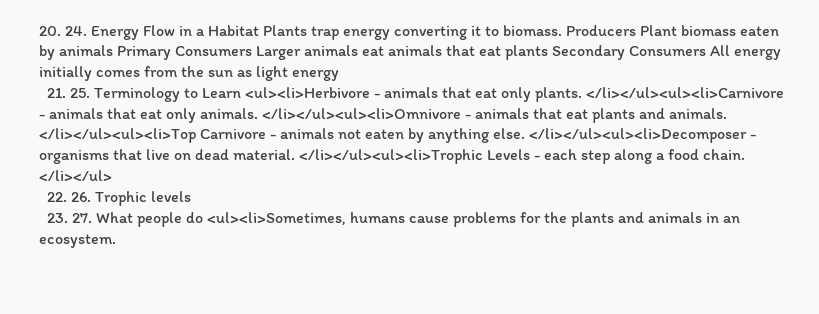20. 24. Energy Flow in a Habitat Plants trap energy converting it to biomass. Producers Plant biomass eaten by animals Primary Consumers Larger animals eat animals that eat plants Secondary Consumers All energy initially comes from the sun as light energy
  21. 25. Terminology to Learn <ul><li>Herbivore - animals that eat only plants. </li></ul><ul><li>Carnivore - animals that eat only animals. </li></ul><ul><li>Omnivore - animals that eat plants and animals. </li></ul><ul><li>Top Carnivore - animals not eaten by anything else. </li></ul><ul><li>Decomposer - organisms that live on dead material. </li></ul><ul><li>Trophic Levels - each step along a food chain. </li></ul>
  22. 26. Trophic levels
  23. 27. What people do <ul><li>Sometimes, humans cause problems for the plants and animals in an ecosystem.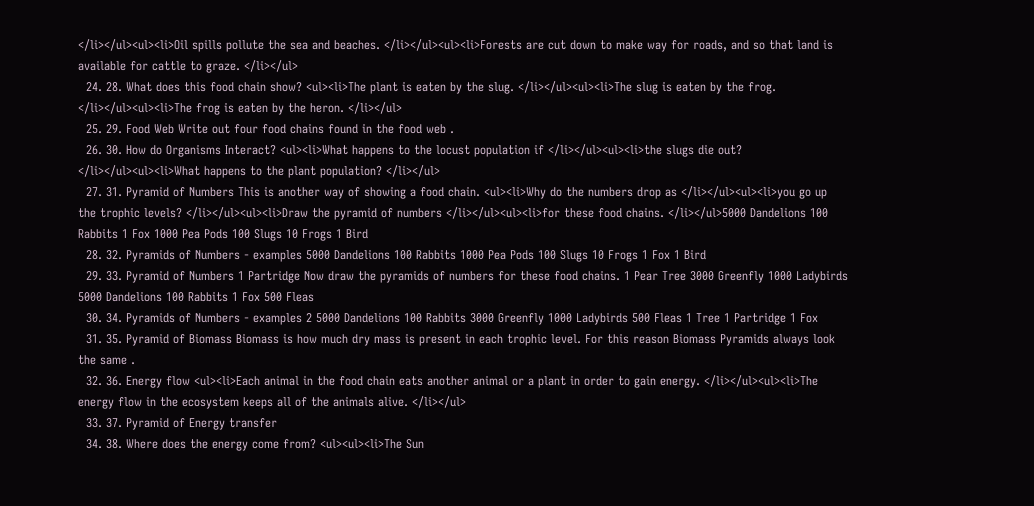</li></ul><ul><li>Oil spills pollute the sea and beaches. </li></ul><ul><li>Forests are cut down to make way for roads, and so that land is available for cattle to graze. </li></ul>
  24. 28. What does this food chain show? <ul><li>The plant is eaten by the slug. </li></ul><ul><li>The slug is eaten by the frog. </li></ul><ul><li>The frog is eaten by the heron. </li></ul>
  25. 29. Food Web Write out four food chains found in the food web .
  26. 30. How do Organisms Interact? <ul><li>What happens to the locust population if </li></ul><ul><li>the slugs die out? </li></ul><ul><li>What happens to the plant population? </li></ul>
  27. 31. Pyramid of Numbers This is another way of showing a food chain. <ul><li>Why do the numbers drop as </li></ul><ul><li>you go up the trophic levels? </li></ul><ul><li>Draw the pyramid of numbers </li></ul><ul><li>for these food chains. </li></ul>5000 Dandelions 100 Rabbits 1 Fox 1000 Pea Pods 100 Slugs 10 Frogs 1 Bird
  28. 32. Pyramids of Numbers - examples 5000 Dandelions 100 Rabbits 1000 Pea Pods 100 Slugs 10 Frogs 1 Fox 1 Bird
  29. 33. Pyramid of Numbers 1 Partridge Now draw the pyramids of numbers for these food chains. 1 Pear Tree 3000 Greenfly 1000 Ladybirds 5000 Dandelions 100 Rabbits 1 Fox 500 Fleas
  30. 34. Pyramids of Numbers - examples 2 5000 Dandelions 100 Rabbits 3000 Greenfly 1000 Ladybirds 500 Fleas 1 Tree 1 Partridge 1 Fox
  31. 35. Pyramid of Biomass Biomass is how much dry mass is present in each trophic level. For this reason Biomass Pyramids always look the same .
  32. 36. Energy flow <ul><li>Each animal in the food chain eats another animal or a plant in order to gain energy. </li></ul><ul><li>The energy flow in the ecosystem keeps all of the animals alive. </li></ul>
  33. 37. Pyramid of Energy transfer
  34. 38. Where does the energy come from? <ul><ul><li>The Sun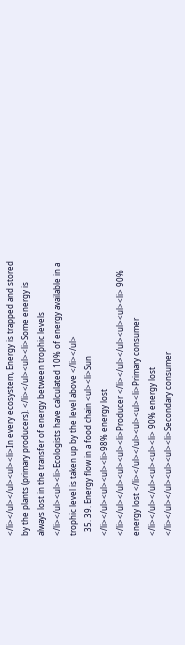</li></ul></ul><ul><li>In every ecosystem, Energy is trapped and stored by the plants (primary producers). </li></ul><ul><li>Some energy is always lost in the transfer of energy between trophic levels </li></ul><ul><li>Ecologists have calculated 10% of energy available in a trophic level is taken up by the level above </li></ul>
  35. 39. Energy flow in a food chain <ul><li>Sun </li></ul><ul><ul><li>98% energy lost </li></ul></ul><ul><ul><li>Producer </li></ul></ul><ul><ul><li> 90% energy lost </li></ul></ul><ul><ul><li>Primary consumer </li></ul></ul><ul><ul><li> 90% energy lost </li></ul></ul><ul><ul><li>Secondary consumer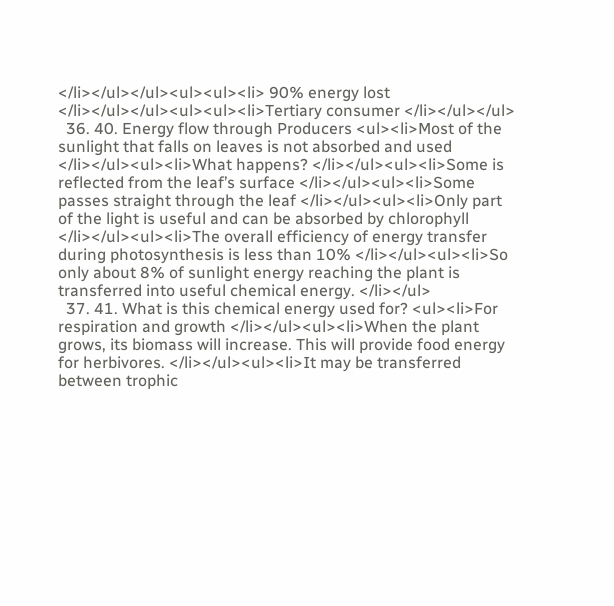</li></ul></ul><ul><ul><li> 90% energy lost </li></ul></ul><ul><ul><li>Tertiary consumer </li></ul></ul>
  36. 40. Energy flow through Producers <ul><li>Most of the sunlight that falls on leaves is not absorbed and used </li></ul><ul><li>What happens? </li></ul><ul><li>Some is reflected from the leaf’s surface </li></ul><ul><li>Some passes straight through the leaf </li></ul><ul><li>Only part of the light is useful and can be absorbed by chlorophyll </li></ul><ul><li>The overall efficiency of energy transfer during photosynthesis is less than 10% </li></ul><ul><li>So only about 8% of sunlight energy reaching the plant is transferred into useful chemical energy. </li></ul>
  37. 41. What is this chemical energy used for? <ul><li>For respiration and growth </li></ul><ul><li>When the plant grows, its biomass will increase. This will provide food energy for herbivores. </li></ul><ul><li>It may be transferred between trophic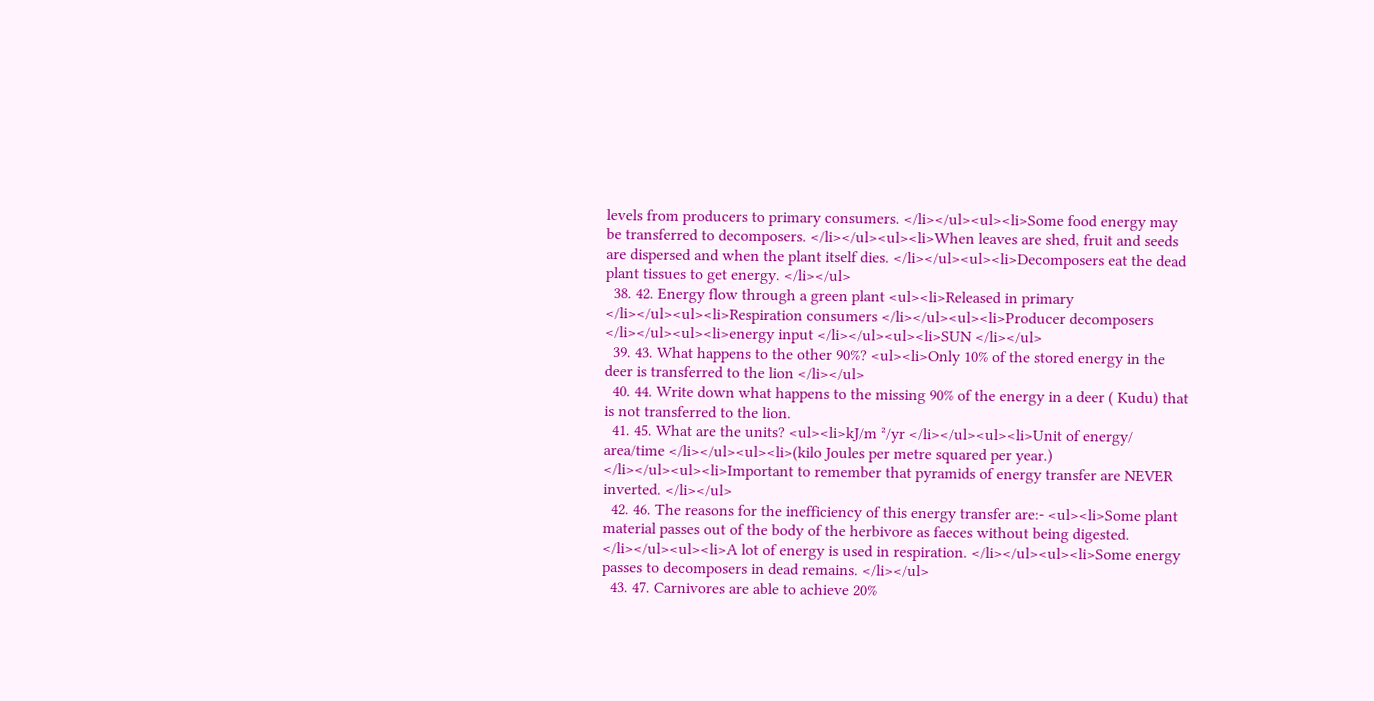levels from producers to primary consumers. </li></ul><ul><li>Some food energy may be transferred to decomposers. </li></ul><ul><li>When leaves are shed, fruit and seeds are dispersed and when the plant itself dies. </li></ul><ul><li>Decomposers eat the dead plant tissues to get energy. </li></ul>
  38. 42. Energy flow through a green plant <ul><li>Released in primary </li></ul><ul><li>Respiration consumers </li></ul><ul><li>Producer decomposers </li></ul><ul><li>energy input </li></ul><ul><li>SUN </li></ul>
  39. 43. What happens to the other 90%? <ul><li>Only 10% of the stored energy in the deer is transferred to the lion </li></ul>
  40. 44. Write down what happens to the missing 90% of the energy in a deer ( Kudu) that is not transferred to the lion.
  41. 45. What are the units? <ul><li>kJ/m ²/yr </li></ul><ul><li>Unit of energy/ area/time </li></ul><ul><li>(kilo Joules per metre squared per year.) </li></ul><ul><li>Important to remember that pyramids of energy transfer are NEVER inverted. </li></ul>
  42. 46. The reasons for the inefficiency of this energy transfer are:- <ul><li>Some plant material passes out of the body of the herbivore as faeces without being digested. </li></ul><ul><li>A lot of energy is used in respiration. </li></ul><ul><li>Some energy passes to decomposers in dead remains. </li></ul>
  43. 47. Carnivores are able to achieve 20%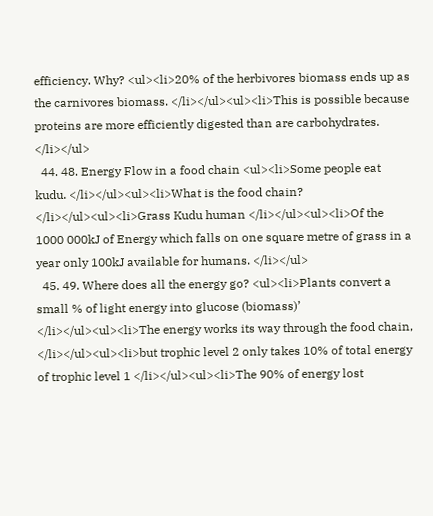efficiency. Why? <ul><li>20% of the herbivores biomass ends up as the carnivores biomass. </li></ul><ul><li>This is possible because proteins are more efficiently digested than are carbohydrates. </li></ul>
  44. 48. Energy Flow in a food chain <ul><li>Some people eat kudu. </li></ul><ul><li>What is the food chain? </li></ul><ul><li>Grass Kudu human </li></ul><ul><li>Of the 1000 000kJ of Energy which falls on one square metre of grass in a year only 100kJ available for humans. </li></ul>
  45. 49. Where does all the energy go? <ul><li>Plants convert a small % of light energy into glucose (biomass)’ </li></ul><ul><li>The energy works its way through the food chain, </li></ul><ul><li>but trophic level 2 only takes 10% of total energy of trophic level 1 </li></ul><ul><li>The 90% of energy lost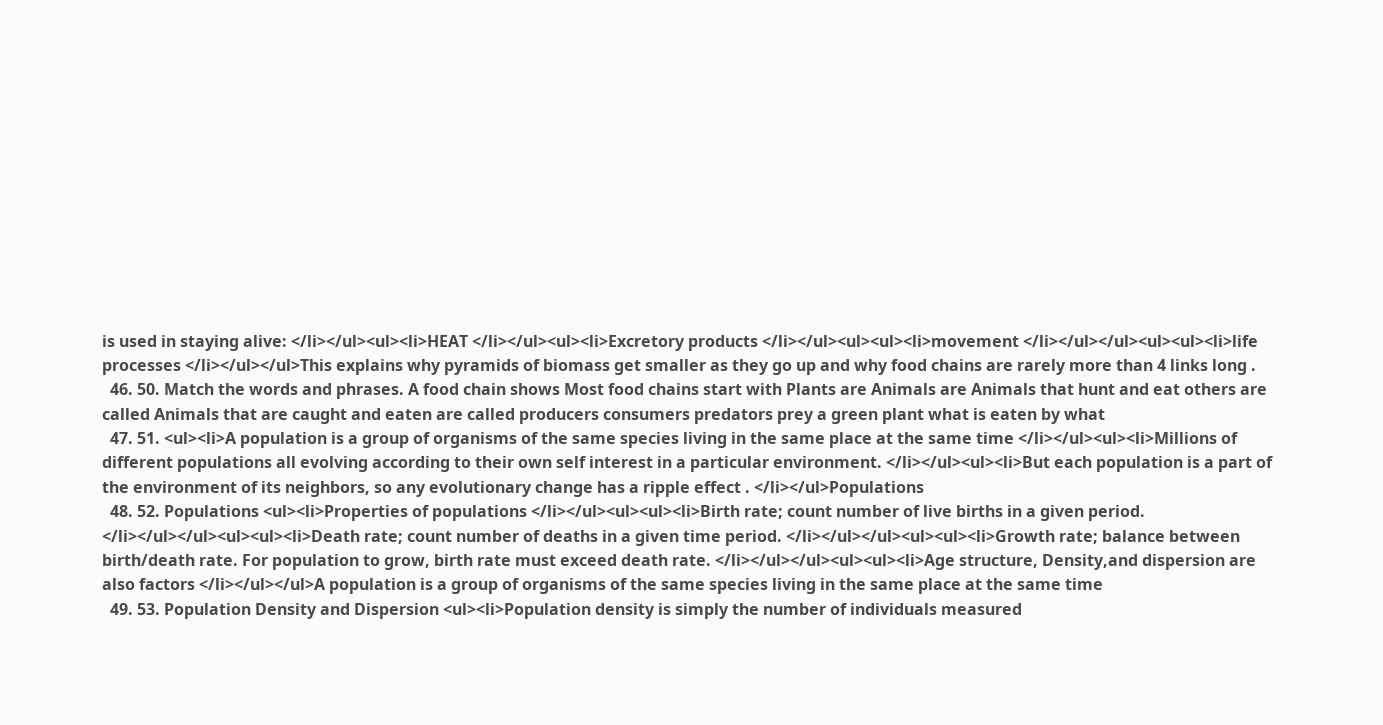is used in staying alive: </li></ul><ul><li>HEAT </li></ul><ul><li>Excretory products </li></ul><ul><ul><li>movement </li></ul></ul><ul><ul><li>life processes </li></ul></ul>This explains why pyramids of biomass get smaller as they go up and why food chains are rarely more than 4 links long .
  46. 50. Match the words and phrases. A food chain shows Most food chains start with Plants are Animals are Animals that hunt and eat others are called Animals that are caught and eaten are called producers consumers predators prey a green plant what is eaten by what
  47. 51. <ul><li>A population is a group of organisms of the same species living in the same place at the same time </li></ul><ul><li>Millions of different populations all evolving according to their own self interest in a particular environment. </li></ul><ul><li>But each population is a part of the environment of its neighbors, so any evolutionary change has a ripple effect . </li></ul>Populations
  48. 52. Populations <ul><li>Properties of populations </li></ul><ul><ul><li>Birth rate; count number of live births in a given period. </li></ul></ul><ul><ul><li>Death rate; count number of deaths in a given time period. </li></ul></ul><ul><ul><li>Growth rate; balance between birth/death rate. For population to grow, birth rate must exceed death rate. </li></ul></ul><ul><ul><li>Age structure, Density,and dispersion are also factors </li></ul></ul>A population is a group of organisms of the same species living in the same place at the same time
  49. 53. Population Density and Dispersion <ul><li>Population density is simply the number of individuals measured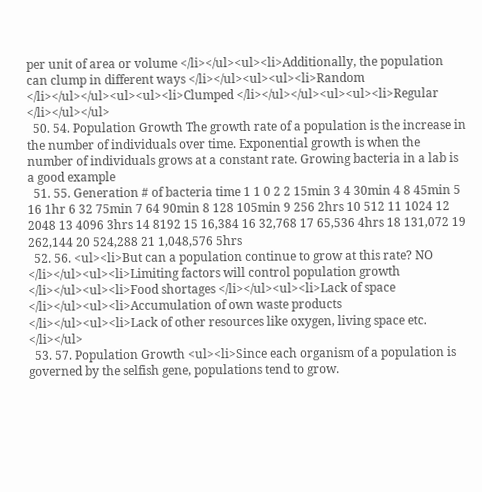per unit of area or volume </li></ul><ul><li>Additionally, the population can clump in different ways </li></ul><ul><ul><li>Random </li></ul></ul><ul><ul><li>Clumped </li></ul></ul><ul><ul><li>Regular </li></ul></ul>
  50. 54. Population Growth The growth rate of a population is the increase in the number of individuals over time. Exponential growth is when the number of individuals grows at a constant rate. Growing bacteria in a lab is a good example
  51. 55. Generation # of bacteria time 1 1 0 2 2 15min 3 4 30min 4 8 45min 5 16 1hr 6 32 75min 7 64 90min 8 128 105min 9 256 2hrs 10 512 11 1024 12 2048 13 4096 3hrs 14 8192 15 16,384 16 32,768 17 65,536 4hrs 18 131,072 19 262,144 20 524,288 21 1,048,576 5hrs
  52. 56. <ul><li>But can a population continue to grow at this rate? NO </li></ul><ul><li>Limiting factors will control population growth </li></ul><ul><li>Food shortages </li></ul><ul><li>Lack of space </li></ul><ul><li>Accumulation of own waste products </li></ul><ul><li>Lack of other resources like oxygen, living space etc. </li></ul>
  53. 57. Population Growth <ul><li>Since each organism of a population is governed by the selfish gene, populations tend to grow.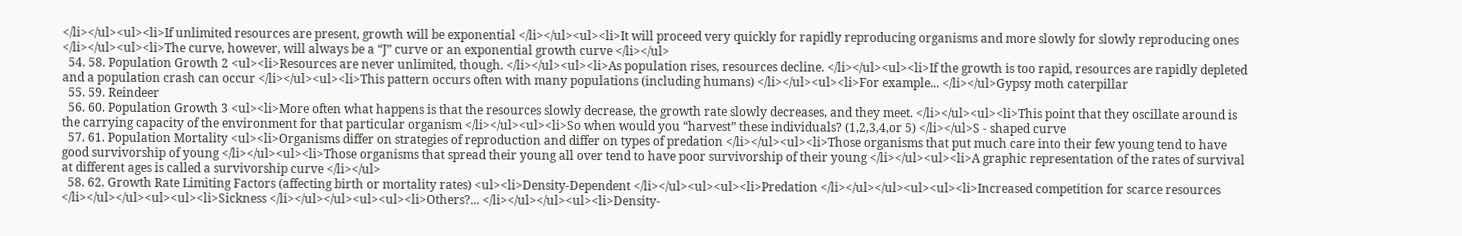</li></ul><ul><li>If unlimited resources are present, growth will be exponential </li></ul><ul><li>It will proceed very quickly for rapidly reproducing organisms and more slowly for slowly reproducing ones </li></ul><ul><li>The curve, however, will always be a “J” curve or an exponential growth curve </li></ul>
  54. 58. Population Growth 2 <ul><li>Resources are never unlimited, though. </li></ul><ul><li>As population rises, resources decline. </li></ul><ul><li>If the growth is too rapid, resources are rapidly depleted and a population crash can occur </li></ul><ul><li>This pattern occurs often with many populations (including humans) </li></ul><ul><li>For example... </li></ul>Gypsy moth caterpillar
  55. 59. Reindeer
  56. 60. Population Growth 3 <ul><li>More often what happens is that the resources slowly decrease, the growth rate slowly decreases, and they meet. </li></ul><ul><li>This point that they oscillate around is the carrying capacity of the environment for that particular organism </li></ul><ul><li>So when would you “harvest” these individuals? (1,2,3,4,or 5) </li></ul>S - shaped curve
  57. 61. Population Mortality <ul><li>Organisms differ on strategies of reproduction and differ on types of predation </li></ul><ul><li>Those organisms that put much care into their few young tend to have good survivorship of young </li></ul><ul><li>Those organisms that spread their young all over tend to have poor survivorship of their young </li></ul><ul><li>A graphic representation of the rates of survival at different ages is called a survivorship curve </li></ul>
  58. 62. Growth Rate Limiting Factors (affecting birth or mortality rates) <ul><li>Density-Dependent </li></ul><ul><ul><li>Predation </li></ul></ul><ul><ul><li>Increased competition for scarce resources </li></ul></ul><ul><ul><li>Sickness </li></ul></ul><ul><ul><li>Others?... </li></ul></ul><ul><li>Density-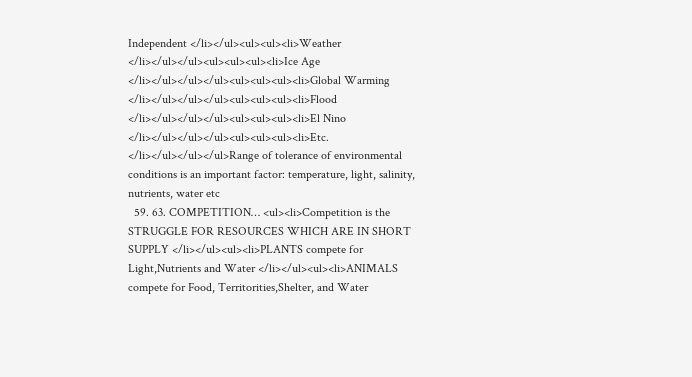Independent </li></ul><ul><ul><li>Weather </li></ul></ul><ul><ul><ul><li>Ice Age </li></ul></ul></ul><ul><ul><ul><li>Global Warming </li></ul></ul></ul><ul><ul><ul><li>Flood </li></ul></ul></ul><ul><ul><ul><li>El Nino </li></ul></ul></ul><ul><ul><ul><li>Etc. </li></ul></ul></ul>Range of tolerance of environmental conditions is an important factor: temperature, light, salinity, nutrients, water etc
  59. 63. COMPETITION… <ul><li>Competition is the STRUGGLE FOR RESOURCES WHICH ARE IN SHORT SUPPLY </li></ul><ul><li>PLANTS compete for Light,Nutrients and Water </li></ul><ul><li>ANIMALS compete for Food, Territorities,Shelter, and Water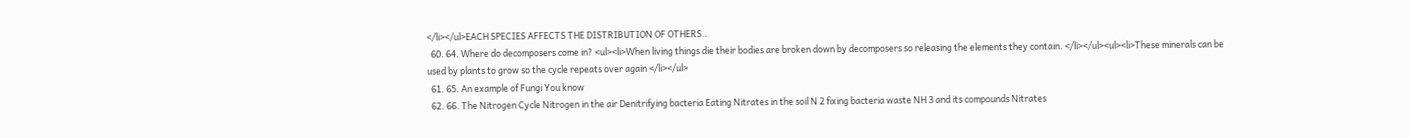</li></ul>EACH SPECIES AFFECTS THE DISTRIBUTION OF OTHERS..
  60. 64. Where do decomposers come in? <ul><li>When living things die their bodies are broken down by decomposers so releasing the elements they contain. </li></ul><ul><li>These minerals can be used by plants to grow so the cycle repeats over again </li></ul>
  61. 65. An example of Fungi You know
  62. 66. The Nitrogen Cycle Nitrogen in the air Denitrifying bacteria Eating Nitrates in the soil N 2 fixing bacteria waste NH 3 and its compounds Nitrates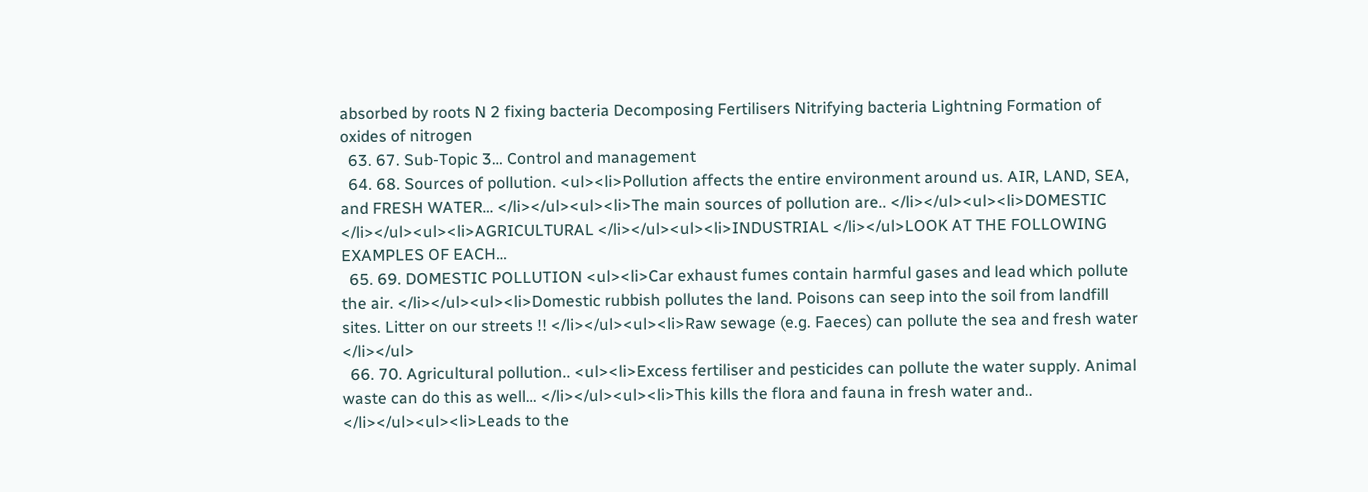absorbed by roots N 2 fixing bacteria Decomposing Fertilisers Nitrifying bacteria Lightning Formation of oxides of nitrogen
  63. 67. Sub-Topic 3… Control and management
  64. 68. Sources of pollution. <ul><li>Pollution affects the entire environment around us. AIR, LAND, SEA, and FRESH WATER… </li></ul><ul><li>The main sources of pollution are.. </li></ul><ul><li>DOMESTIC </li></ul><ul><li>AGRICULTURAL </li></ul><ul><li>INDUSTRIAL </li></ul>LOOK AT THE FOLLOWING EXAMPLES OF EACH…
  65. 69. DOMESTIC POLLUTION <ul><li>Car exhaust fumes contain harmful gases and lead which pollute the air. </li></ul><ul><li>Domestic rubbish pollutes the land. Poisons can seep into the soil from landfill sites. Litter on our streets !! </li></ul><ul><li>Raw sewage (e.g. Faeces) can pollute the sea and fresh water </li></ul>
  66. 70. Agricultural pollution.. <ul><li>Excess fertiliser and pesticides can pollute the water supply. Animal waste can do this as well… </li></ul><ul><li>This kills the flora and fauna in fresh water and.. </li></ul><ul><li>Leads to the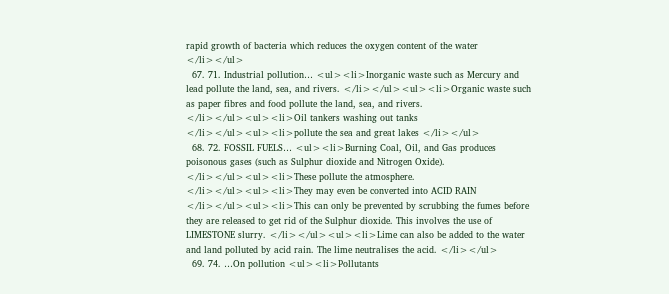rapid growth of bacteria which reduces the oxygen content of the water </li></ul>
  67. 71. Industrial pollution… <ul><li>Inorganic waste such as Mercury and lead pollute the land, sea, and rivers. </li></ul><ul><li>Organic waste such as paper fibres and food pollute the land, sea, and rivers. </li></ul><ul><li>Oil tankers washing out tanks </li></ul><ul><li>pollute the sea and great lakes </li></ul>
  68. 72. FOSSIL FUELS… <ul><li>Burning Coal, Oil, and Gas produces poisonous gases (such as Sulphur dioxide and Nitrogen Oxide). </li></ul><ul><li>These pollute the atmosphere. </li></ul><ul><li>They may even be converted into ACID RAIN </li></ul><ul><li>This can only be prevented by scrubbing the fumes before they are released to get rid of the Sulphur dioxide. This involves the use of LIMESTONE slurry. </li></ul><ul><li>Lime can also be added to the water and land polluted by acid rain. The lime neutralises the acid. </li></ul>
  69. 74. …On pollution <ul><li>Pollutants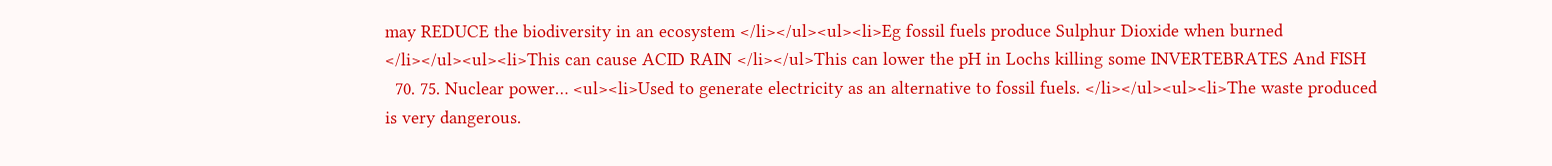may REDUCE the biodiversity in an ecosystem </li></ul><ul><li>Eg fossil fuels produce Sulphur Dioxide when burned </li></ul><ul><li>This can cause ACID RAIN </li></ul>This can lower the pH in Lochs killing some INVERTEBRATES And FISH
  70. 75. Nuclear power… <ul><li>Used to generate electricity as an alternative to fossil fuels. </li></ul><ul><li>The waste produced is very dangerous.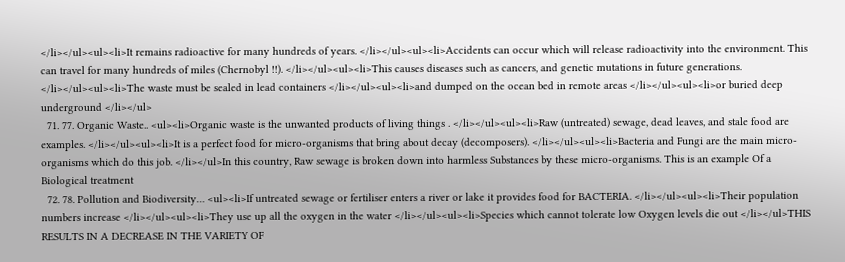</li></ul><ul><li>It remains radioactive for many hundreds of years. </li></ul><ul><li>Accidents can occur which will release radioactivity into the environment. This can travel for many hundreds of miles (Chernobyl !!). </li></ul><ul><li>This causes diseases such as cancers, and genetic mutations in future generations. </li></ul><ul><li>The waste must be sealed in lead containers </li></ul><ul><li>and dumped on the ocean bed in remote areas </li></ul><ul><li>or buried deep underground </li></ul>
  71. 77. Organic Waste.. <ul><li>Organic waste is the unwanted products of living things . </li></ul><ul><li>Raw (untreated) sewage, dead leaves, and stale food are examples. </li></ul><ul><li>It is a perfect food for micro-organisms that bring about decay (decomposers). </li></ul><ul><li>Bacteria and Fungi are the main micro-organisms which do this job. </li></ul>In this country, Raw sewage is broken down into harmless Substances by these micro-organisms. This is an example Of a Biological treatment
  72. 78. Pollution and Biodiversity… <ul><li>If untreated sewage or fertiliser enters a river or lake it provides food for BACTERIA. </li></ul><ul><li>Their population numbers increase </li></ul><ul><li>They use up all the oxygen in the water </li></ul><ul><li>Species which cannot tolerate low Oxygen levels die out </li></ul>THIS RESULTS IN A DECREASE IN THE VARIETY OF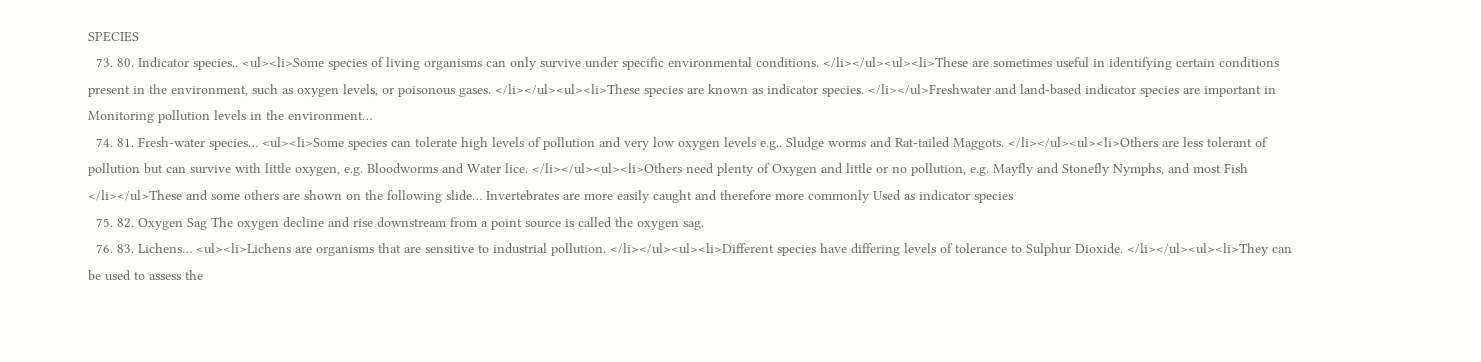SPECIES
  73. 80. Indicator species.. <ul><li>Some species of living organisms can only survive under specific environmental conditions. </li></ul><ul><li>These are sometimes useful in identifying certain conditions present in the environment, such as oxygen levels, or poisonous gases. </li></ul><ul><li>These species are known as indicator species. </li></ul>Freshwater and land-based indicator species are important in Monitoring pollution levels in the environment…
  74. 81. Fresh-water species… <ul><li>Some species can tolerate high levels of pollution and very low oxygen levels e.g.. Sludge worms and Rat-tailed Maggots. </li></ul><ul><li>Others are less tolerant of pollution but can survive with little oxygen, e.g. Bloodworms and Water lice. </li></ul><ul><li>Others need plenty of Oxygen and little or no pollution, e.g. Mayfly and Stonefly Nymphs, and most Fish </li></ul>These and some others are shown on the following slide… Invertebrates are more easily caught and therefore more commonly Used as indicator species
  75. 82. Oxygen Sag The oxygen decline and rise downstream from a point source is called the oxygen sag.
  76. 83. Lichens… <ul><li>Lichens are organisms that are sensitive to industrial pollution. </li></ul><ul><li>Different species have differing levels of tolerance to Sulphur Dioxide. </li></ul><ul><li>They can be used to assess the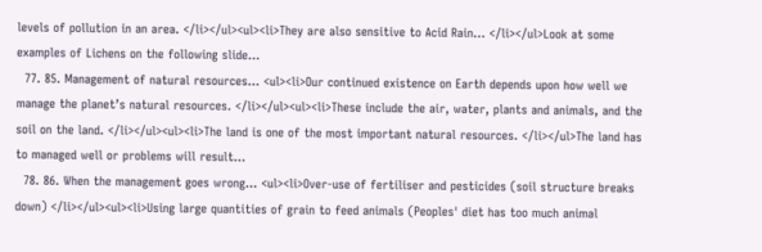levels of pollution in an area. </li></ul><ul><li>They are also sensitive to Acid Rain… </li></ul>Look at some examples of Lichens on the following slide…
  77. 85. Management of natural resources… <ul><li>Our continued existence on Earth depends upon how well we manage the planet’s natural resources. </li></ul><ul><li>These include the air, water, plants and animals, and the soil on the land. </li></ul><ul><li>The land is one of the most important natural resources. </li></ul>The land has to managed well or problems will result…
  78. 86. When the management goes wrong… <ul><li>Over-use of fertiliser and pesticides (soil structure breaks down) </li></ul><ul><li>Using large quantities of grain to feed animals (Peoples' diet has too much animal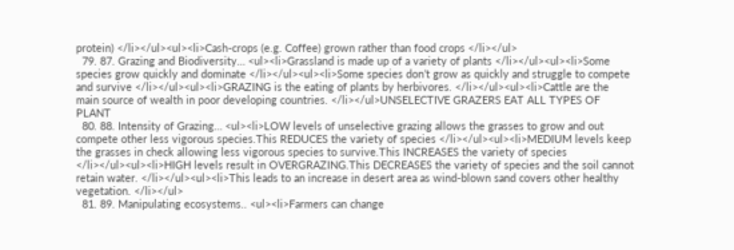protein) </li></ul><ul><li>Cash-crops (e.g. Coffee) grown rather than food crops </li></ul>
  79. 87. Grazing and Biodiversity… <ul><li>Grassland is made up of a variety of plants </li></ul><ul><li>Some species grow quickly and dominate </li></ul><ul><li>Some species don’t grow as quickly and struggle to compete and survive </li></ul><ul><li>GRAZING is the eating of plants by herbivores. </li></ul><ul><li>Cattle are the main source of wealth in poor developing countries. </li></ul>UNSELECTIVE GRAZERS EAT ALL TYPES OF PLANT
  80. 88. Intensity of Grazing… <ul><li>LOW levels of unselective grazing allows the grasses to grow and out compete other less vigorous species.This REDUCES the variety of species </li></ul><ul><li>MEDIUM levels keep the grasses in check allowing less vigorous species to survive.This INCREASES the variety of species </li></ul><ul><li>HIGH levels result in OVERGRAZING.This DECREASES the variety of species and the soil cannot retain water. </li></ul><ul><li>This leads to an increase in desert area as wind-blown sand covers other healthy vegetation. </li></ul>
  81. 89. Manipulating ecosystems.. <ul><li>Farmers can change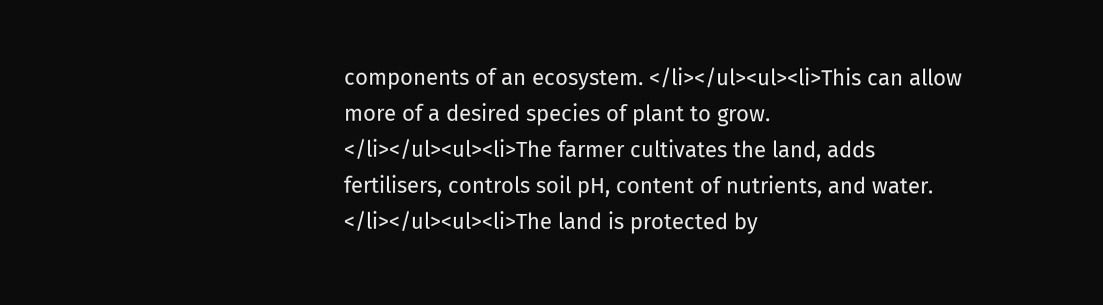components of an ecosystem. </li></ul><ul><li>This can allow more of a desired species of plant to grow. </li></ul><ul><li>The farmer cultivates the land, adds fertilisers, controls soil pH, content of nutrients, and water. </li></ul><ul><li>The land is protected by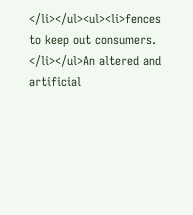</li></ul><ul><li>fences to keep out consumers. </li></ul>An altered and artificial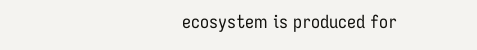ecosystem is produced for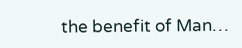the benefit of Man…